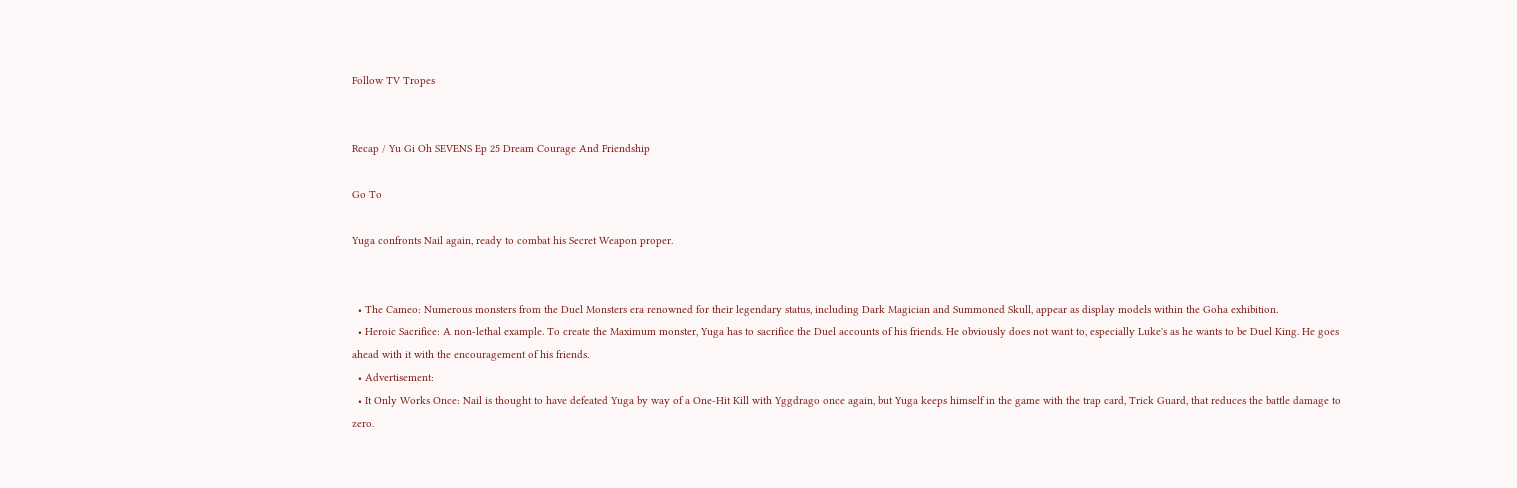Follow TV Tropes


Recap / Yu Gi Oh SEVENS Ep 25 Dream Courage And Friendship

Go To

Yuga confronts Nail again, ready to combat his Secret Weapon proper.


  • The Cameo: Numerous monsters from the Duel Monsters era renowned for their legendary status, including Dark Magician and Summoned Skull, appear as display models within the Goha exhibition.
  • Heroic Sacrifice: A non-lethal example. To create the Maximum monster, Yuga has to sacrifice the Duel accounts of his friends. He obviously does not want to, especially Luke's as he wants to be Duel King. He goes ahead with it with the encouragement of his friends.
  • Advertisement:
  • It Only Works Once: Nail is thought to have defeated Yuga by way of a One-Hit Kill with Yggdrago once again, but Yuga keeps himself in the game with the trap card, Trick Guard, that reduces the battle damage to zero.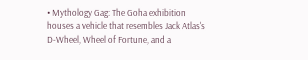• Mythology Gag: The Goha exhibition houses a vehicle that resembles Jack Atlas's D-Wheel, Wheel of Fortune, and a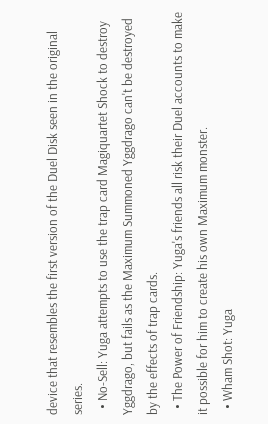device that resembles the first version of the Duel Disk seen in the original series.
  • No-Sell: Yuga attempts to use the trap card Magiquartet Shock to destroy Yggdrago, but fails as the Maximum Summoned Yggdrago can't be destroyed by the effects of trap cards.
  • The Power of Friendship: Yuga's friends all risk their Duel accounts to make it possible for him to create his own Maximum monster.
  • Wham Shot: Yuga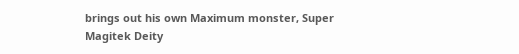brings out his own Maximum monster, Super Magitek Deity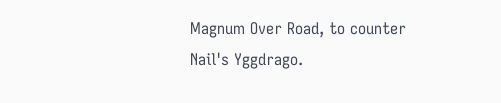Magnum Over Road, to counter Nail's Yggdrago.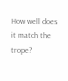How well does it match the trope?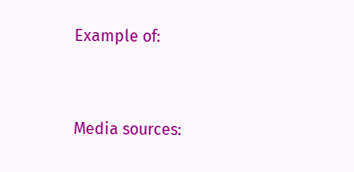Example of:


Media sources: